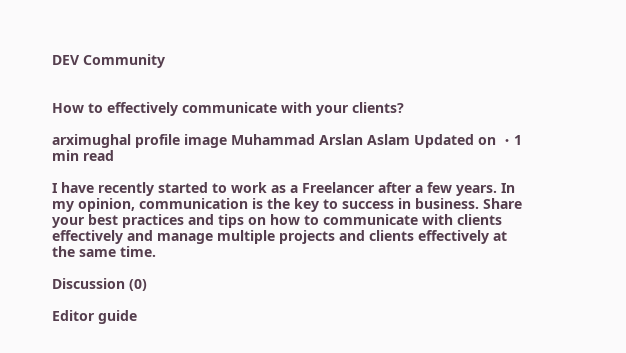DEV Community


How to effectively communicate with your clients?

arximughal profile image Muhammad Arslan Aslam Updated on ・1 min read

I have recently started to work as a Freelancer after a few years. In my opinion, communication is the key to success in business. Share your best practices and tips on how to communicate with clients effectively and manage multiple projects and clients effectively at the same time.

Discussion (0)

Editor guide